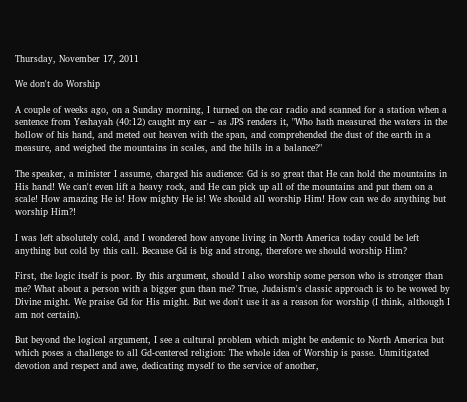Thursday, November 17, 2011

We don't do Worship

A couple of weeks ago, on a Sunday morning, I turned on the car radio and scanned for a station when a sentence from Yeshayah (40:12) caught my ear – as JPS renders it, "Who hath measured the waters in the hollow of his hand, and meted out heaven with the span, and comprehended the dust of the earth in a measure, and weighed the mountains in scales, and the hills in a balance?"

The speaker, a minister I assume, charged his audience: Gd is so great that He can hold the mountains in His hand! We can't even lift a heavy rock, and He can pick up all of the mountains and put them on a scale! How amazing He is! How mighty He is! We should all worship Him! How can we do anything but worship Him?!

I was left absolutely cold, and I wondered how anyone living in North America today could be left anything but cold by this call. Because Gd is big and strong, therefore we should worship Him?

First, the logic itself is poor. By this argument, should I also worship some person who is stronger than me? What about a person with a bigger gun than me? True, Judaism's classic approach is to be wowed by Divine might. We praise Gd for His might. But we don't use it as a reason for worship (I think, although I am not certain).

But beyond the logical argument, I see a cultural problem which might be endemic to North America but which poses a challenge to all Gd-centered religion: The whole idea of Worship is passe. Unmitigated devotion and respect and awe, dedicating myself to the service of another,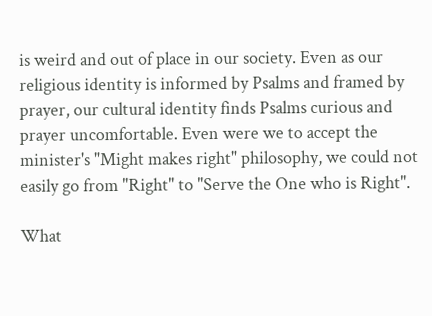is weird and out of place in our society. Even as our religious identity is informed by Psalms and framed by prayer, our cultural identity finds Psalms curious and prayer uncomfortable. Even were we to accept the minister's "Might makes right" philosophy, we could not easily go from "Right" to "Serve the One who is Right".

What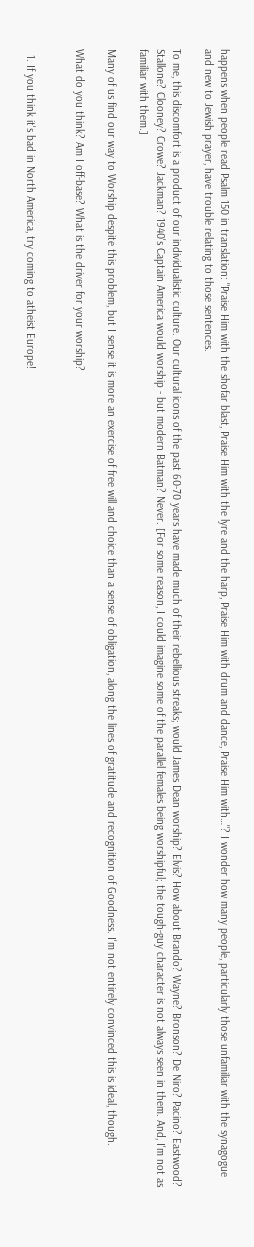happens when people read Psalm 150 in translation: "Praise Him with the shofar blast, Praise Him with the lyre and the harp, Praise Him with drum and dance, Praise Him with…"? I wonder how many people, particularly those unfamiliar with the synagogue and new to Jewish prayer, have trouble relating to those sentences.

To me, this discomfort is a product of our individualistic culture. Our cultural icons of the past 60-70 years have made much of their rebellious streaks; would James Dean worship? Elvis? How about Brando? Wayne? Bronson? De Niro? Pacino? Eastwood? Stallone? Clooney? Crowe? Jackman? 1940's Captain America would worship - but modern Batman? Never. [For some reason, I could imagine some of the parallel females being worshipful; the tough-guy character is not always seen in them. And, I'm not as familiar with them.]

Many of us find our way to Worship despite this problem, but I sense it is more an exercise of free will and choice than a sense of obligation, along the lines of gratitude and recognition of Goodness. I'm not entirely convinced this is ideal, though.

What do you think? Am I off-base? What is the driver for your worship?


  1. If you think it's bad in North America, try coming to atheist Europe!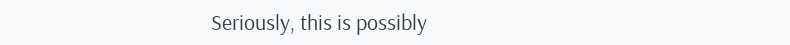Seriously, this is possibly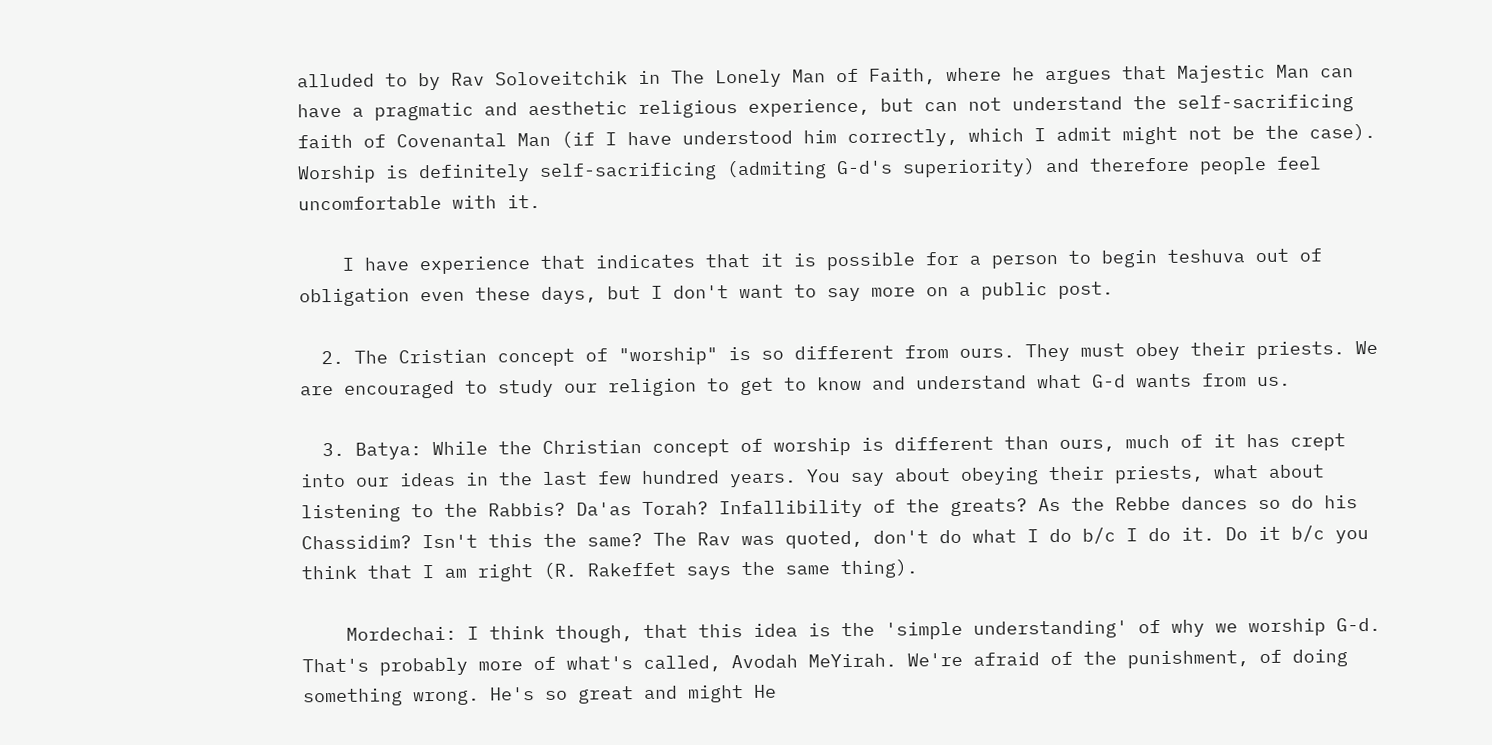alluded to by Rav Soloveitchik in The Lonely Man of Faith, where he argues that Majestic Man can have a pragmatic and aesthetic religious experience, but can not understand the self-sacrificing faith of Covenantal Man (if I have understood him correctly, which I admit might not be the case). Worship is definitely self-sacrificing (admiting G-d's superiority) and therefore people feel uncomfortable with it.

    I have experience that indicates that it is possible for a person to begin teshuva out of obligation even these days, but I don't want to say more on a public post.

  2. The Cristian concept of "worship" is so different from ours. They must obey their priests. We are encouraged to study our religion to get to know and understand what G-d wants from us.

  3. Batya: While the Christian concept of worship is different than ours, much of it has crept into our ideas in the last few hundred years. You say about obeying their priests, what about listening to the Rabbis? Da'as Torah? Infallibility of the greats? As the Rebbe dances so do his Chassidim? Isn't this the same? The Rav was quoted, don't do what I do b/c I do it. Do it b/c you think that I am right (R. Rakeffet says the same thing).

    Mordechai: I think though, that this idea is the 'simple understanding' of why we worship G-d. That's probably more of what's called, Avodah MeYirah. We're afraid of the punishment, of doing something wrong. He's so great and might He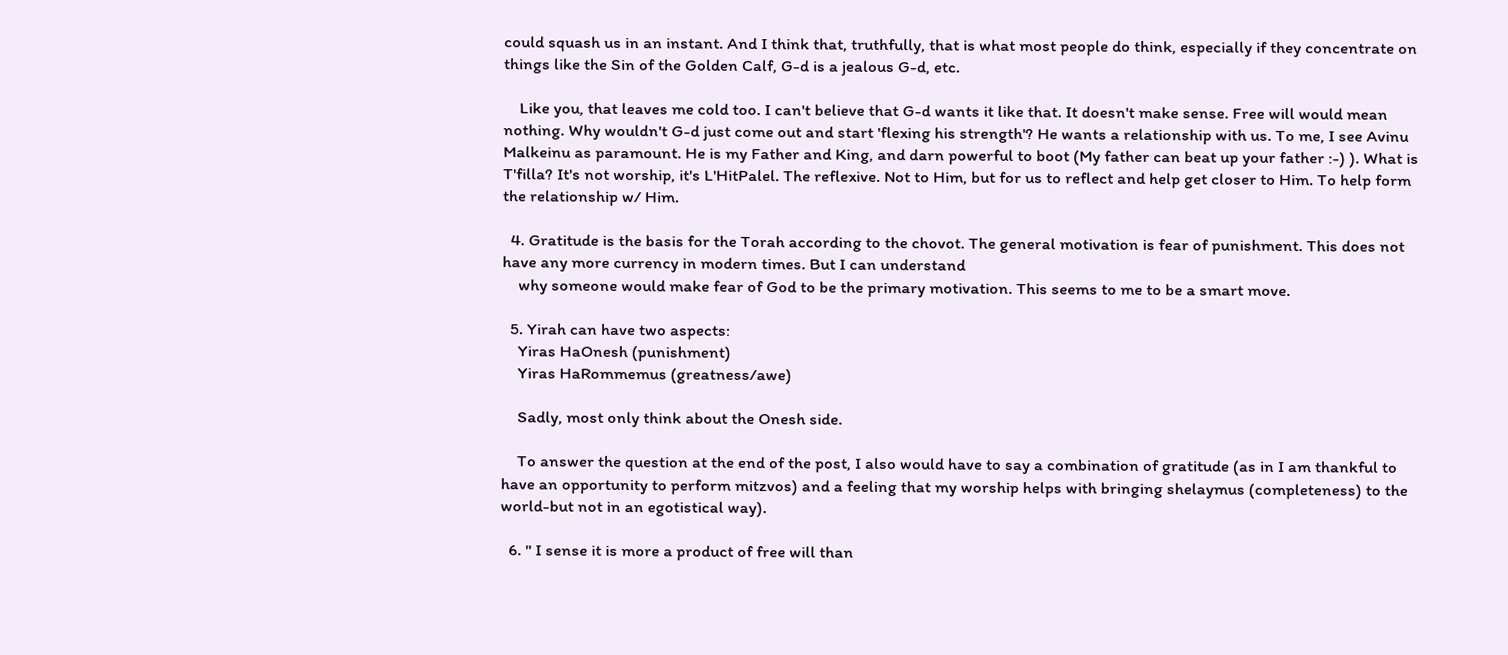could squash us in an instant. And I think that, truthfully, that is what most people do think, especially if they concentrate on things like the Sin of the Golden Calf, G-d is a jealous G-d, etc.

    Like you, that leaves me cold too. I can't believe that G-d wants it like that. It doesn't make sense. Free will would mean nothing. Why wouldn't G-d just come out and start 'flexing his strength'? He wants a relationship with us. To me, I see Avinu Malkeinu as paramount. He is my Father and King, and darn powerful to boot (My father can beat up your father :-) ). What is T'filla? It's not worship, it's L'HitPalel. The reflexive. Not to Him, but for us to reflect and help get closer to Him. To help form the relationship w/ Him.

  4. Gratitude is the basis for the Torah according to the chovot. The general motivation is fear of punishment. This does not have any more currency in modern times. But I can understand
    why someone would make fear of God to be the primary motivation. This seems to me to be a smart move.

  5. Yirah can have two aspects:
    Yiras HaOnesh (punishment)
    Yiras HaRommemus (greatness/awe)

    Sadly, most only think about the Onesh side.

    To answer the question at the end of the post, I also would have to say a combination of gratitude (as in I am thankful to have an opportunity to perform mitzvos) and a feeling that my worship helps with bringing shelaymus (completeness) to the world-but not in an egotistical way).

  6. " I sense it is more a product of free will than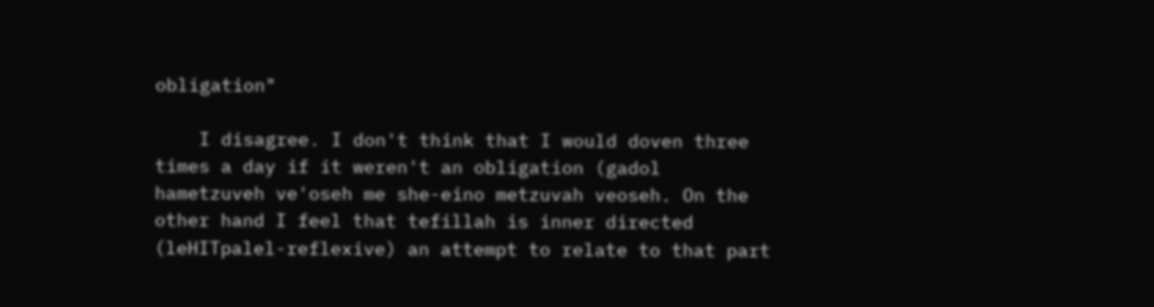obligation"

    I disagree. I don't think that I would doven three times a day if it weren't an obligation (gadol hametzuveh ve'oseh me she-eino metzuvah veoseh. On the other hand I feel that tefillah is inner directed (leHITpalel-reflexive) an attempt to relate to that part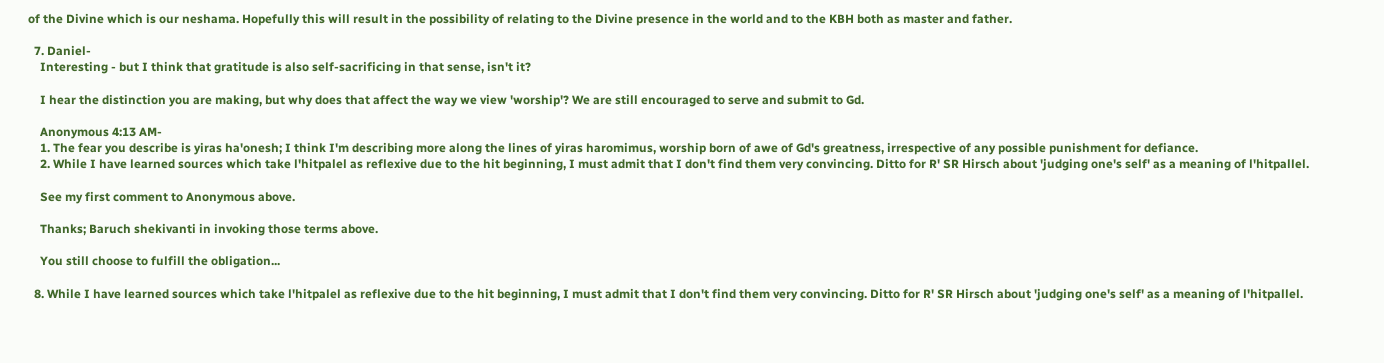of the Divine which is our neshama. Hopefully this will result in the possibility of relating to the Divine presence in the world and to the KBH both as master and father.

  7. Daniel-
    Interesting - but I think that gratitude is also self-sacrificing in that sense, isn't it?

    I hear the distinction you are making, but why does that affect the way we view 'worship'? We are still encouraged to serve and submit to Gd.

    Anonymous 4:13 AM-
    1. The fear you describe is yiras ha'onesh; I think I'm describing more along the lines of yiras haromimus, worship born of awe of Gd's greatness, irrespective of any possible punishment for defiance.
    2. While I have learned sources which take l'hitpalel as reflexive due to the hit beginning, I must admit that I don't find them very convincing. Ditto for R' SR Hirsch about 'judging one's self' as a meaning of l'hitpallel.

    See my first comment to Anonymous above.

    Thanks; Baruch shekivanti in invoking those terms above.

    You still choose to fulfill the obligation...

  8. While I have learned sources which take l'hitpalel as reflexive due to the hit beginning, I must admit that I don't find them very convincing. Ditto for R' SR Hirsch about 'judging one's self' as a meaning of l'hitpallel.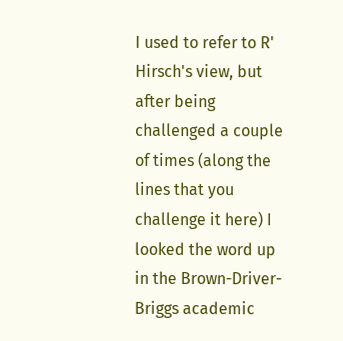I used to refer to R' Hirsch's view, but after being challenged a couple of times (along the lines that you challenge it here) I looked the word up in the Brown-Driver-Briggs academic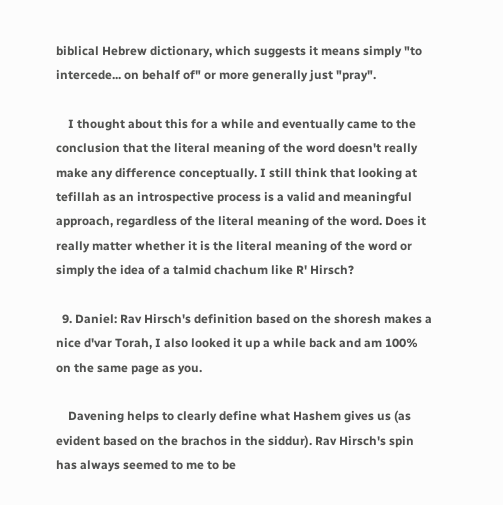biblical Hebrew dictionary, which suggests it means simply "to intercede... on behalf of" or more generally just "pray".

    I thought about this for a while and eventually came to the conclusion that the literal meaning of the word doesn't really make any difference conceptually. I still think that looking at tefillah as an introspective process is a valid and meaningful approach, regardless of the literal meaning of the word. Does it really matter whether it is the literal meaning of the word or simply the idea of a talmid chachum like R' Hirsch?

  9. Daniel: Rav Hirsch's definition based on the shoresh makes a nice d'var Torah, I also looked it up a while back and am 100% on the same page as you.

    Davening helps to clearly define what Hashem gives us (as evident based on the brachos in the siddur). Rav Hirsch's spin has always seemed to me to be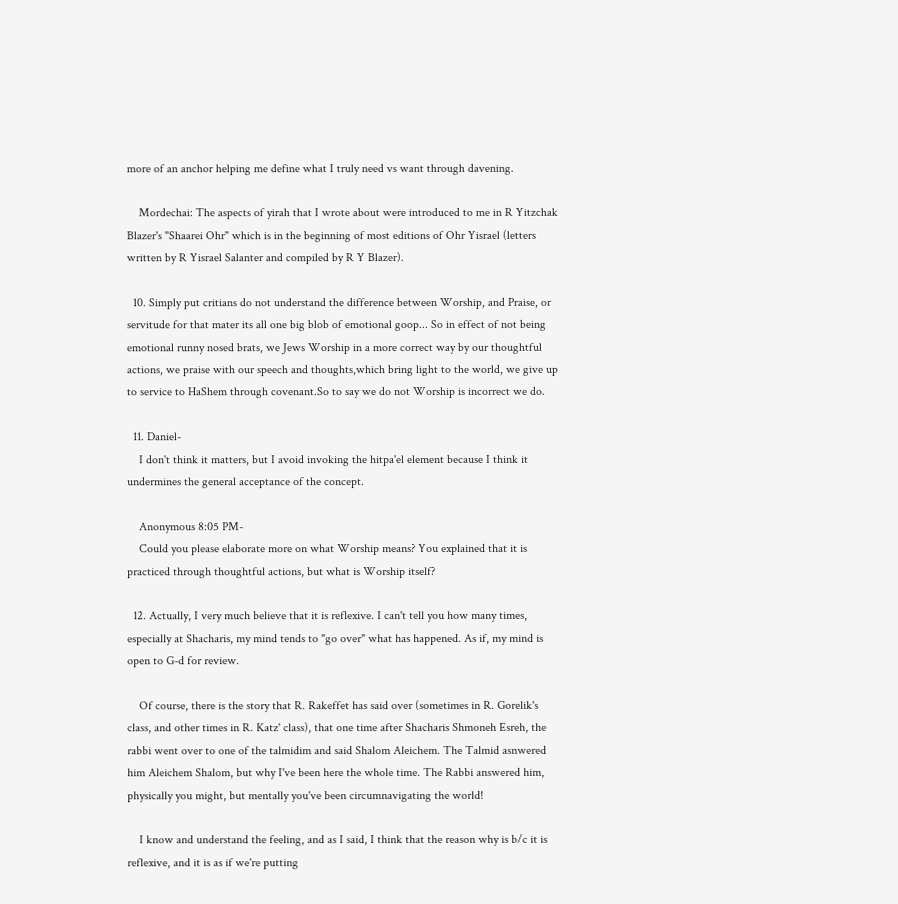more of an anchor helping me define what I truly need vs want through davening.

    Mordechai: The aspects of yirah that I wrote about were introduced to me in R Yitzchak Blazer's "Shaarei Ohr" which is in the beginning of most editions of Ohr Yisrael (letters written by R Yisrael Salanter and compiled by R Y Blazer).

  10. Simply put critians do not understand the difference between Worship, and Praise, or servitude for that mater its all one big blob of emotional goop... So in effect of not being emotional runny nosed brats, we Jews Worship in a more correct way by our thoughtful actions, we praise with our speech and thoughts,which bring light to the world, we give up to service to HaShem through covenant.So to say we do not Worship is incorrect we do.

  11. Daniel-
    I don't think it matters, but I avoid invoking the hitpa'el element because I think it undermines the general acceptance of the concept.

    Anonymous 8:05 PM-
    Could you please elaborate more on what Worship means? You explained that it is practiced through thoughtful actions, but what is Worship itself?

  12. Actually, I very much believe that it is reflexive. I can't tell you how many times, especially at Shacharis, my mind tends to "go over" what has happened. As if, my mind is open to G-d for review.

    Of course, there is the story that R. Rakeffet has said over (sometimes in R. Gorelik's class, and other times in R. Katz' class), that one time after Shacharis Shmoneh Esreh, the rabbi went over to one of the talmidim and said Shalom Aleichem. The Talmid asnwered him Aleichem Shalom, but why I've been here the whole time. The Rabbi answered him, physically you might, but mentally you've been circumnavigating the world!

    I know and understand the feeling, and as I said, I think that the reason why is b/c it is reflexive, and it is as if we're putting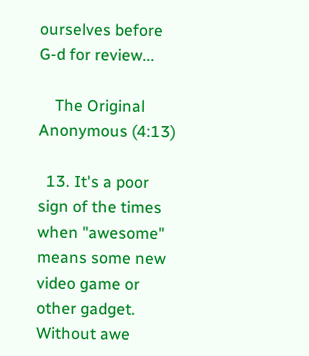ourselves before G-d for review...

    The Original Anonymous (4:13)

  13. It's a poor sign of the times when "awesome" means some new video game or other gadget. Without awe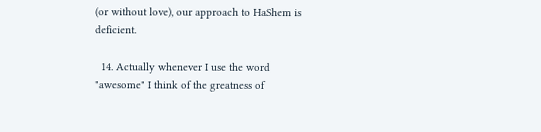(or without love), our approach to HaShem is deficient.

  14. Actually whenever I use the word "awesome" I think of the greatness of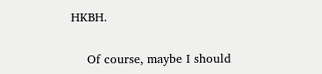HKBH.

    Of course, maybe I should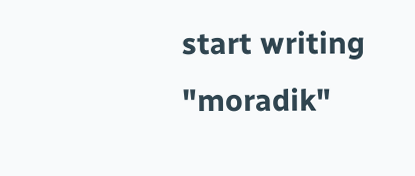start writing "moradik"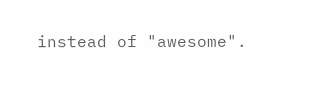instead of "awesome".